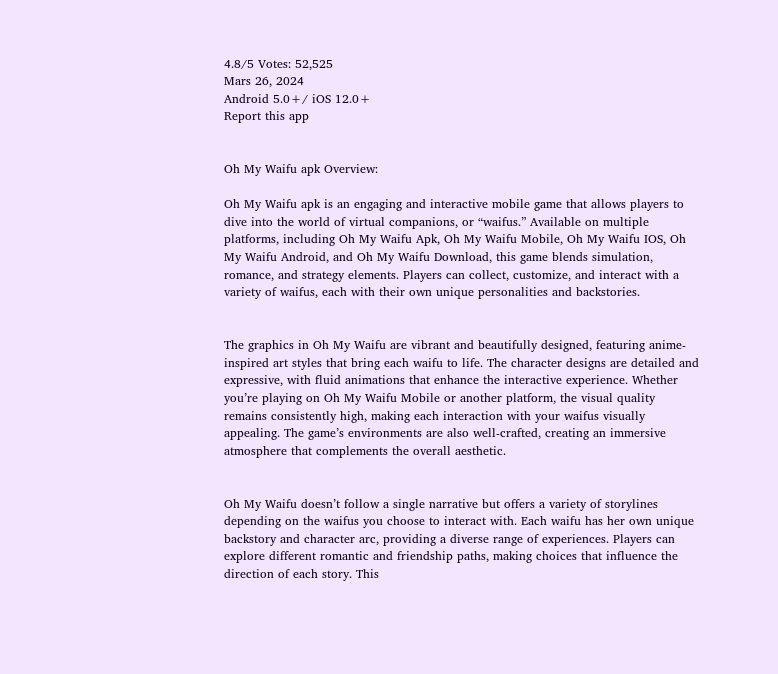4.8/5 Votes: 52,525
Mars 26, 2024
Android 5.0+/ iOS 12.0+
Report this app


Oh My Waifu apk Overview:

Oh My Waifu apk is an engaging and interactive mobile game that allows players to dive into the world of virtual companions, or “waifus.” Available on multiple platforms, including Oh My Waifu Apk, Oh My Waifu Mobile, Oh My Waifu IOS, Oh My Waifu Android, and Oh My Waifu Download, this game blends simulation, romance, and strategy elements. Players can collect, customize, and interact with a variety of waifus, each with their own unique personalities and backstories.


The graphics in Oh My Waifu are vibrant and beautifully designed, featuring anime-inspired art styles that bring each waifu to life. The character designs are detailed and expressive, with fluid animations that enhance the interactive experience. Whether you’re playing on Oh My Waifu Mobile or another platform, the visual quality remains consistently high, making each interaction with your waifus visually appealing. The game’s environments are also well-crafted, creating an immersive atmosphere that complements the overall aesthetic.


Oh My Waifu doesn’t follow a single narrative but offers a variety of storylines depending on the waifus you choose to interact with. Each waifu has her own unique backstory and character arc, providing a diverse range of experiences. Players can explore different romantic and friendship paths, making choices that influence the direction of each story. This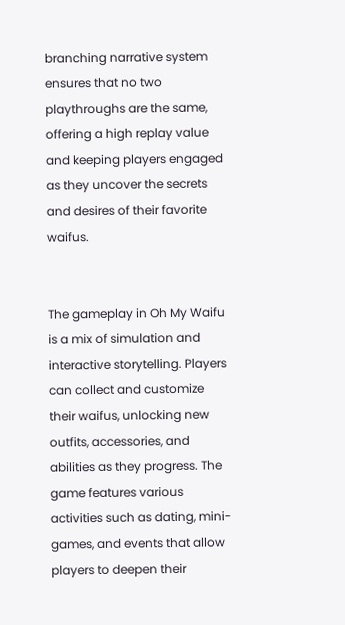branching narrative system ensures that no two playthroughs are the same, offering a high replay value and keeping players engaged as they uncover the secrets and desires of their favorite waifus.


The gameplay in Oh My Waifu is a mix of simulation and interactive storytelling. Players can collect and customize their waifus, unlocking new outfits, accessories, and abilities as they progress. The game features various activities such as dating, mini-games, and events that allow players to deepen their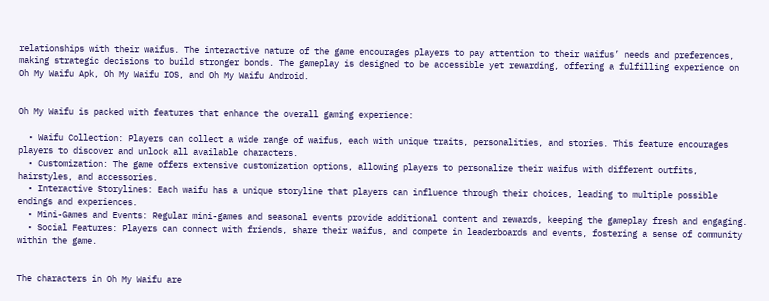relationships with their waifus. The interactive nature of the game encourages players to pay attention to their waifus’ needs and preferences, making strategic decisions to build stronger bonds. The gameplay is designed to be accessible yet rewarding, offering a fulfilling experience on Oh My Waifu Apk, Oh My Waifu IOS, and Oh My Waifu Android.


Oh My Waifu is packed with features that enhance the overall gaming experience:

  • Waifu Collection: Players can collect a wide range of waifus, each with unique traits, personalities, and stories. This feature encourages players to discover and unlock all available characters.
  • Customization: The game offers extensive customization options, allowing players to personalize their waifus with different outfits, hairstyles, and accessories.
  • Interactive Storylines: Each waifu has a unique storyline that players can influence through their choices, leading to multiple possible endings and experiences.
  • Mini-Games and Events: Regular mini-games and seasonal events provide additional content and rewards, keeping the gameplay fresh and engaging.
  • Social Features: Players can connect with friends, share their waifus, and compete in leaderboards and events, fostering a sense of community within the game.


The characters in Oh My Waifu are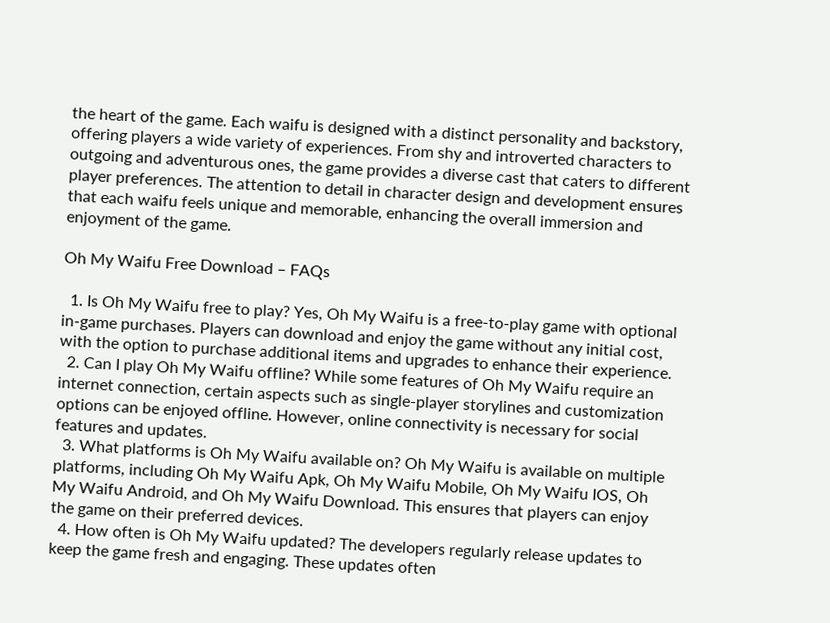the heart of the game. Each waifu is designed with a distinct personality and backstory, offering players a wide variety of experiences. From shy and introverted characters to outgoing and adventurous ones, the game provides a diverse cast that caters to different player preferences. The attention to detail in character design and development ensures that each waifu feels unique and memorable, enhancing the overall immersion and enjoyment of the game.

Oh My Waifu Free Download – FAQs

  1. Is Oh My Waifu free to play? Yes, Oh My Waifu is a free-to-play game with optional in-game purchases. Players can download and enjoy the game without any initial cost, with the option to purchase additional items and upgrades to enhance their experience.
  2. Can I play Oh My Waifu offline? While some features of Oh My Waifu require an internet connection, certain aspects such as single-player storylines and customization options can be enjoyed offline. However, online connectivity is necessary for social features and updates.
  3. What platforms is Oh My Waifu available on? Oh My Waifu is available on multiple platforms, including Oh My Waifu Apk, Oh My Waifu Mobile, Oh My Waifu IOS, Oh My Waifu Android, and Oh My Waifu Download. This ensures that players can enjoy the game on their preferred devices.
  4. How often is Oh My Waifu updated? The developers regularly release updates to keep the game fresh and engaging. These updates often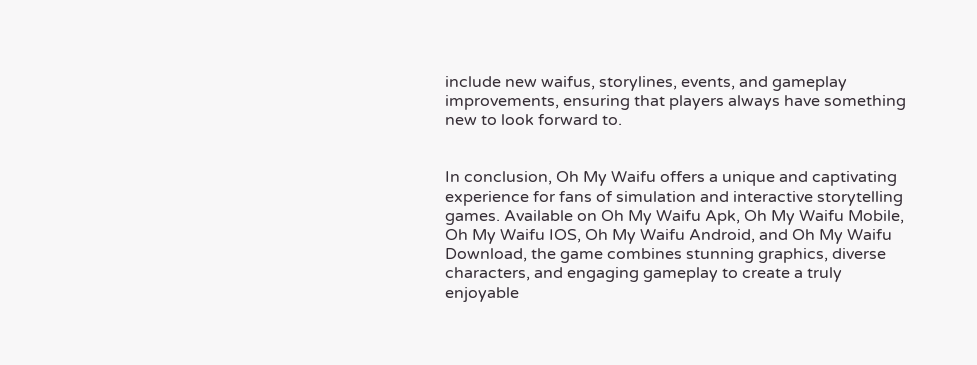include new waifus, storylines, events, and gameplay improvements, ensuring that players always have something new to look forward to.


In conclusion, Oh My Waifu offers a unique and captivating experience for fans of simulation and interactive storytelling games. Available on Oh My Waifu Apk, Oh My Waifu Mobile, Oh My Waifu IOS, Oh My Waifu Android, and Oh My Waifu Download, the game combines stunning graphics, diverse characters, and engaging gameplay to create a truly enjoyable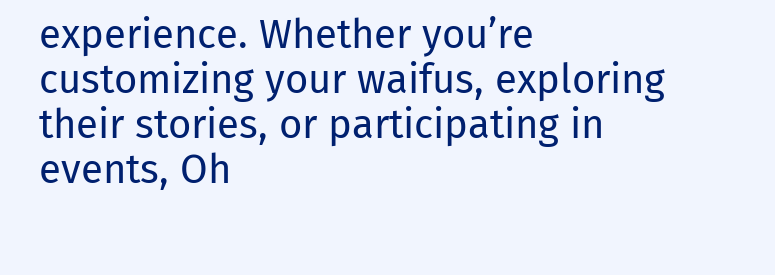experience. Whether you’re customizing your waifus, exploring their stories, or participating in events, Oh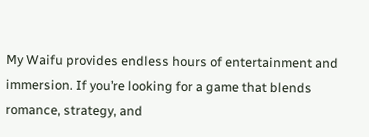My Waifu provides endless hours of entertainment and immersion. If you’re looking for a game that blends romance, strategy, and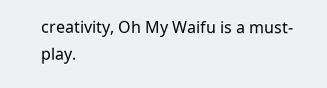creativity, Oh My Waifu is a must-play.